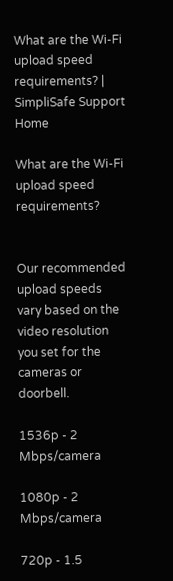What are the Wi-Fi upload speed requirements? | SimpliSafe Support Home

What are the Wi-Fi upload speed requirements?


Our recommended upload speeds vary based on the video resolution you set for the cameras or doorbell.

1536p - 2 Mbps/camera

1080p - 2 Mbps/camera

720p - 1.5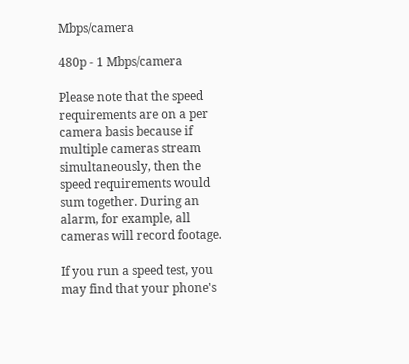Mbps/camera

480p - 1 Mbps/camera

Please note that the speed requirements are on a per camera basis because if multiple cameras stream simultaneously, then the speed requirements would sum together. During an alarm, for example, all cameras will record footage.

If you run a speed test, you may find that your phone's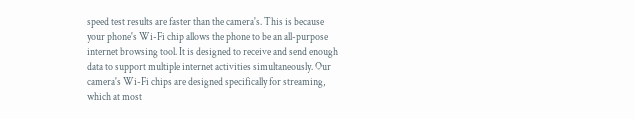speed test results are faster than the camera's. This is because your phone's Wi-Fi chip allows the phone to be an all-purpose internet browsing tool. It is designed to receive and send enough data to support multiple internet activities simultaneously. Our camera's Wi-Fi chips are designed specifically for streaming, which at most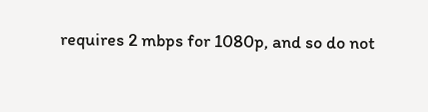requires 2 mbps for 1080p, and so do not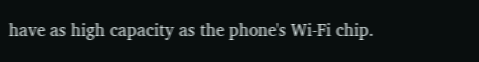have as high capacity as the phone's Wi-Fi chip.